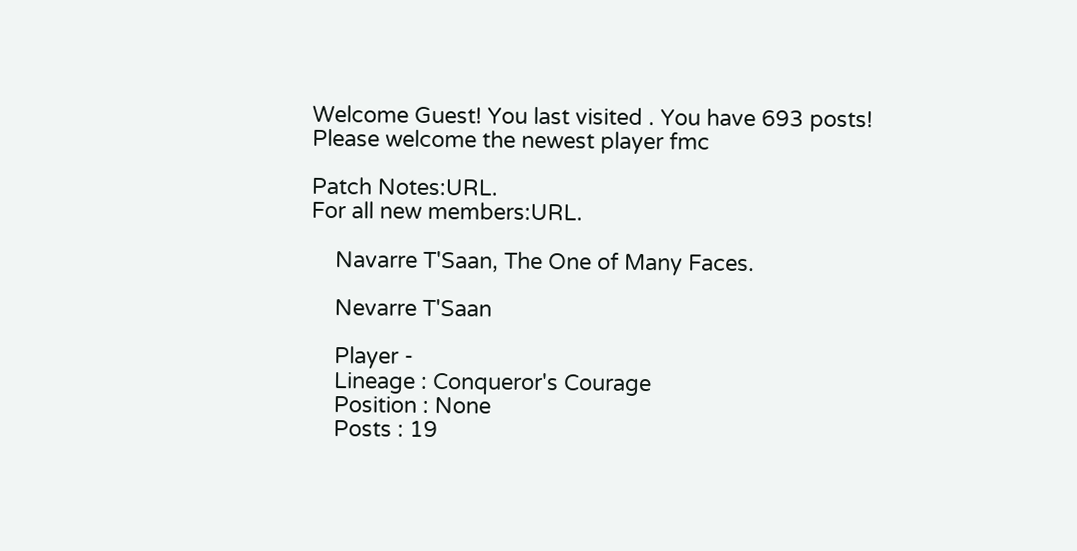Welcome Guest! You last visited . You have 693 posts! Please welcome the newest player fmc

Patch Notes:URL.
For all new members:URL.

    Navarre T'Saan, The One of Many Faces.

    Nevarre T'Saan

    Player -
    Lineage : Conqueror's Courage
    Position : None
    Posts : 19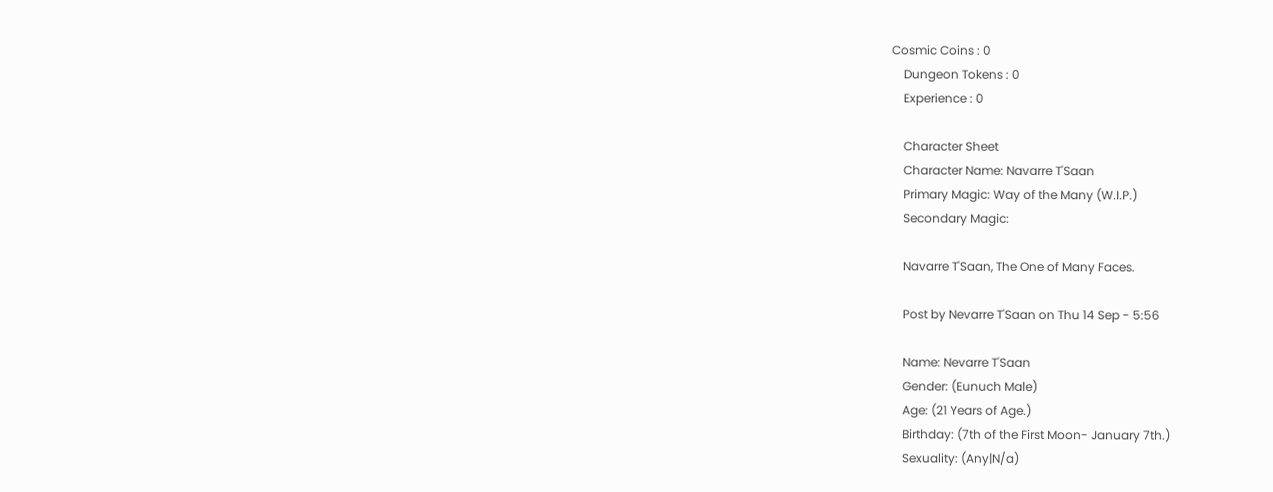Cosmic Coins : 0
    Dungeon Tokens : 0
    Experience : 0

    Character Sheet
    Character Name: Navarre T'Saan
    Primary Magic: Way of the Many (W.I.P.)
    Secondary Magic:

    Navarre T'Saan, The One of Many Faces.

    Post by Nevarre T'Saan on Thu 14 Sep - 5:56

    Name: Nevarre T'Saan
    Gender: (Eunuch Male)
    Age: (21 Years of Age.)
    Birthday: (7th of the First Moon- January 7th.)
    Sexuality: (Any|N/a)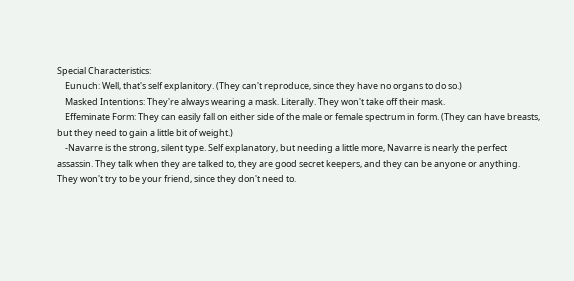Special Characteristics:
    Eunuch: Well, that's self explanitory. (They can't reproduce, since they have no organs to do so.)
    Masked Intentions: They're always wearing a mask. Literally. They won't take off their mask.
    Effeminate Form: They can easily fall on either side of the male or female spectrum in form. (They can have breasts, but they need to gain a little bit of weight.)
    -Navarre is the strong, silent type. Self explanatory, but needing a little more, Navarre is nearly the perfect assassin. They talk when they are talked to, they are good secret keepers, and they can be anyone or anything. They won't try to be your friend, since they don't need to.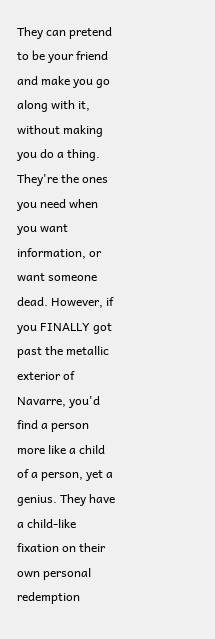They can pretend to be your friend and make you go along with it, without making you do a thing. They're the ones you need when you want information, or want someone dead. However, if you FINALLY got past the metallic exterior of Navarre, you'd find a person more like a child of a person, yet a genius. They have a child-like fixation on their own personal redemption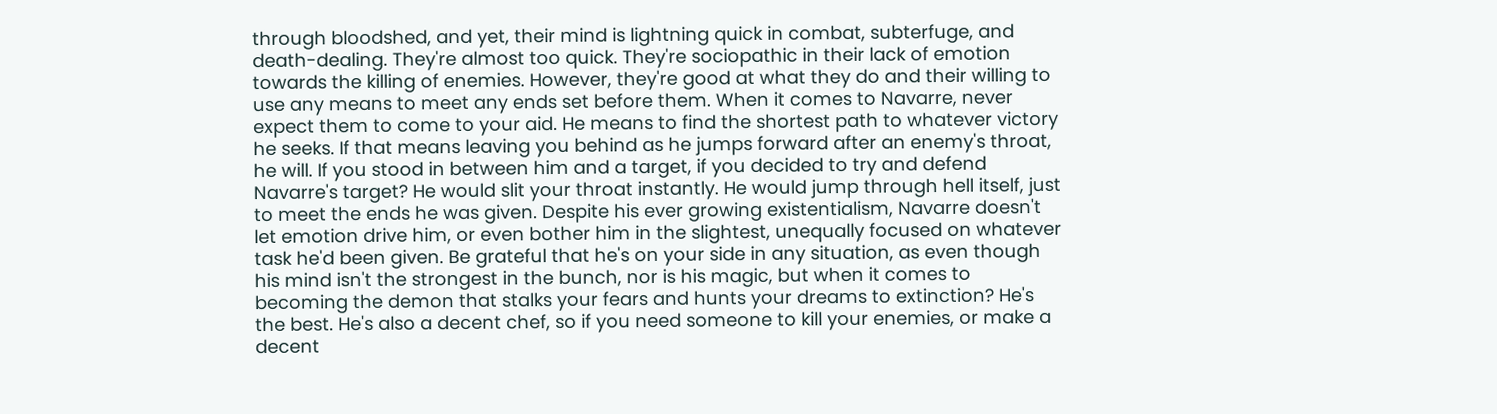through bloodshed, and yet, their mind is lightning quick in combat, subterfuge, and death-dealing. They're almost too quick. They're sociopathic in their lack of emotion towards the killing of enemies. However, they're good at what they do and their willing to use any means to meet any ends set before them. When it comes to Navarre, never expect them to come to your aid. He means to find the shortest path to whatever victory he seeks. If that means leaving you behind as he jumps forward after an enemy's throat, he will. If you stood in between him and a target, if you decided to try and defend Navarre's target? He would slit your throat instantly. He would jump through hell itself, just to meet the ends he was given. Despite his ever growing existentialism, Navarre doesn't let emotion drive him, or even bother him in the slightest, unequally focused on whatever task he'd been given. Be grateful that he's on your side in any situation, as even though his mind isn't the strongest in the bunch, nor is his magic, but when it comes to becoming the demon that stalks your fears and hunts your dreams to extinction? He's the best. He's also a decent chef, so if you need someone to kill your enemies, or make a decent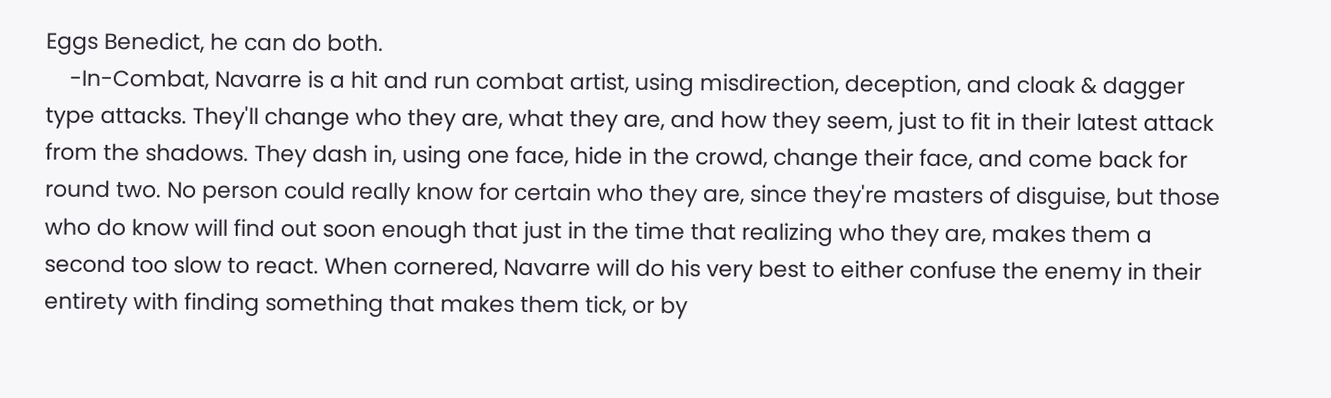Eggs Benedict, he can do both.
    -In-Combat, Navarre is a hit and run combat artist, using misdirection, deception, and cloak & dagger type attacks. They'll change who they are, what they are, and how they seem, just to fit in their latest attack from the shadows. They dash in, using one face, hide in the crowd, change their face, and come back for round two. No person could really know for certain who they are, since they're masters of disguise, but those who do know will find out soon enough that just in the time that realizing who they are, makes them a second too slow to react. When cornered, Navarre will do his very best to either confuse the enemy in their entirety with finding something that makes them tick, or by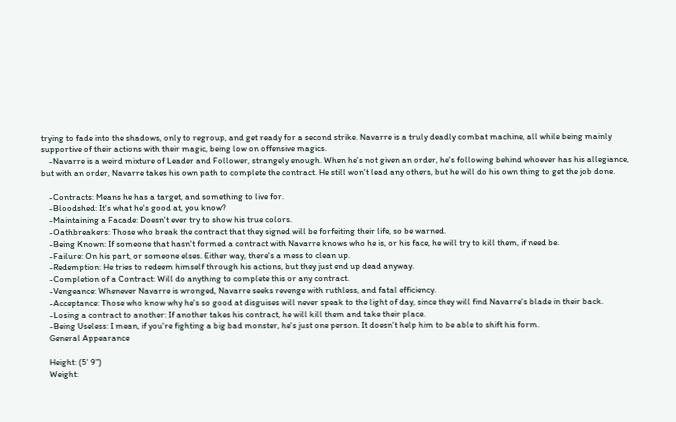trying to fade into the shadows, only to regroup, and get ready for a second strike. Navarre is a truly deadly combat machine, all while being mainly supportive of their actions with their magic, being low on offensive magics.
    -Navarre is a weird mixture of Leader and Follower, strangely enough. When he's not given an order, he's following behind whoever has his allegiance, but with an order, Navarre takes his own path to complete the contract. He still won't lead any others, but he will do his own thing to get the job done.

    -Contracts: Means he has a target, and something to live for.
    -Bloodshed: It's what he's good at, you know?
    -Maintaining a Facade: Doesn't ever try to show his true colors.
    -Oathbreakers: Those who break the contract that they signed will be forfeiting their life, so be warned.
    -Being Known: If someone that hasn't formed a contract with Navarre knows who he is, or his face, he will try to kill them, if need be.
    -Failure: On his part, or someone elses. Either way, there's a mess to clean up.
    -Redemption: He tries to redeem himself through his actions, but they just end up dead anyway.
    -Completion of a Contract: Will do anything to complete this or any contract.
    -Vengeance: Whenever Navarre is wronged, Navarre seeks revenge with ruthless, and fatal efficiency.
    -Acceptance: Those who know why he's so good at disguises will never speak to the light of day, since they will find Navarre's blade in their back.
    -Losing a contract to another: If another takes his contract, he will kill them and take their place.
    -Being Useless: I mean, if you're fighting a big bad monster, he's just one person. It doesn't help him to be able to shift his form.
    General Appearance

    Height: (5' 9")
    Weight: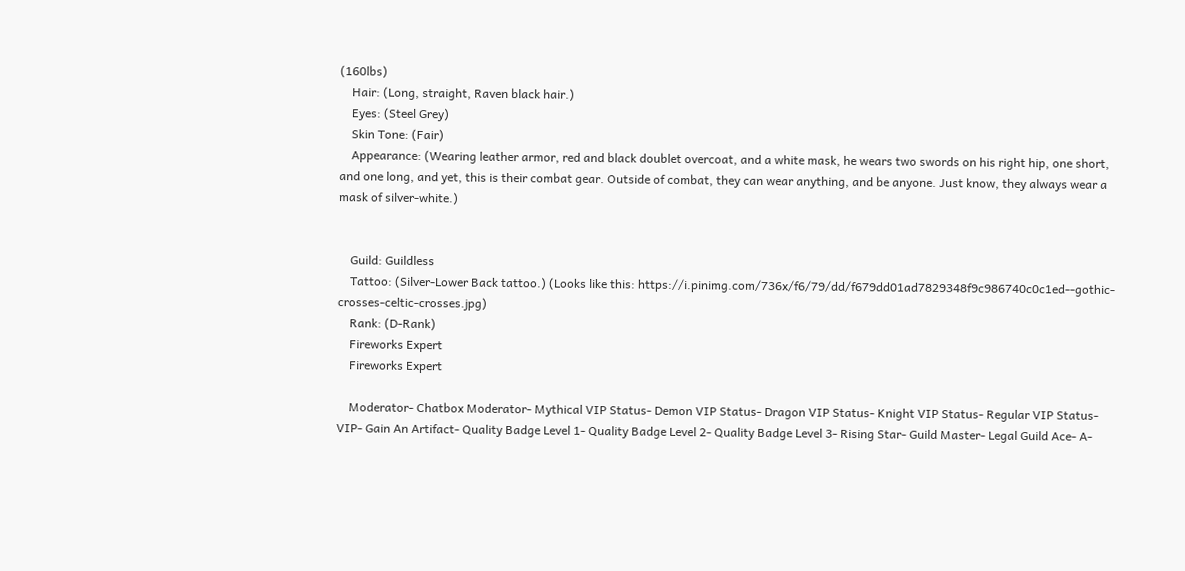(160lbs)
    Hair: (Long, straight, Raven black hair.)
    Eyes: (Steel Grey)
    Skin Tone: (Fair)
    Appearance: (Wearing leather armor, red and black doublet overcoat, and a white mask, he wears two swords on his right hip, one short, and one long, and yet, this is their combat gear. Outside of combat, they can wear anything, and be anyone. Just know, they always wear a mask of silver-white.)


    Guild: Guildless
    Tattoo: (Silver-Lower Back tattoo.) (Looks like this: https://i.pinimg.com/736x/f6/79/dd/f679dd01ad7829348f9c986740c0c1ed--gothic-crosses-celtic-crosses.jpg)
    Rank: (D-Rank)
    Fireworks Expert
    Fireworks Expert

    Moderator- Chatbox Moderator- Mythical VIP Status- Demon VIP Status- Dragon VIP Status- Knight VIP Status- Regular VIP Status- VIP- Gain An Artifact- Quality Badge Level 1- Quality Badge Level 2- Quality Badge Level 3- Rising Star- Guild Master- Legal Guild Ace- A-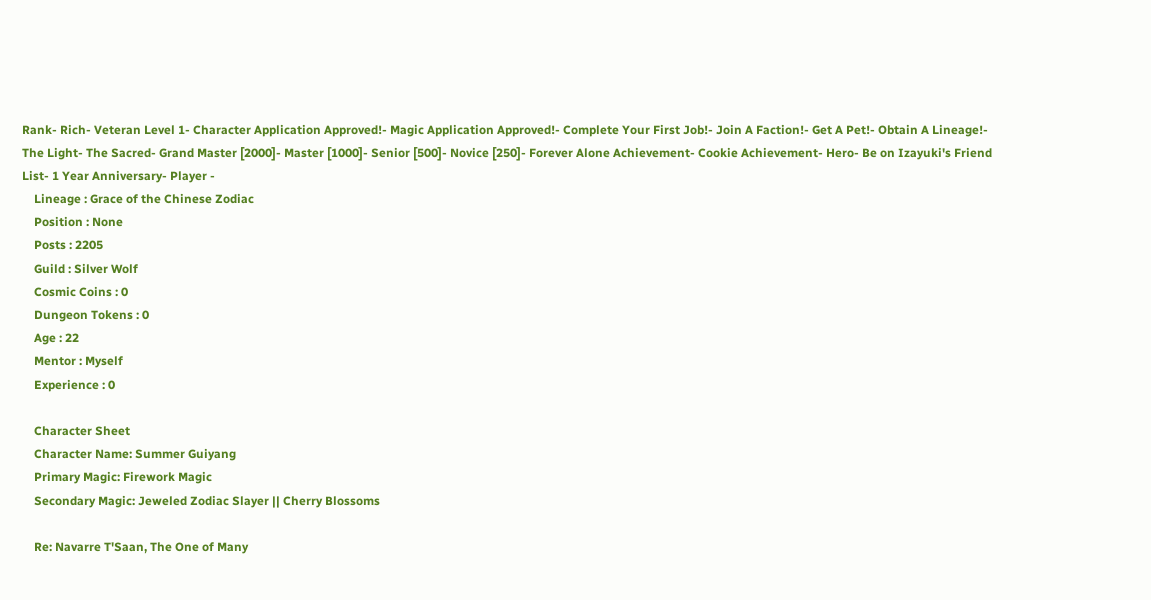Rank- Rich- Veteran Level 1- Character Application Approved!- Magic Application Approved!- Complete Your First Job!- Join A Faction!- Get A Pet!- Obtain A Lineage!- The Light- The Sacred- Grand Master [2000]- Master [1000]- Senior [500]- Novice [250]- Forever Alone Achievement- Cookie Achievement- Hero- Be on Izayuki's Friend List- 1 Year Anniversary- Player -
    Lineage : Grace of the Chinese Zodiac
    Position : None
    Posts : 2205
    Guild : Silver Wolf
    Cosmic Coins : 0
    Dungeon Tokens : 0
    Age : 22
    Mentor : Myself
    Experience : 0

    Character Sheet
    Character Name: Summer Guiyang
    Primary Magic: Firework Magic
    Secondary Magic: Jeweled Zodiac Slayer || Cherry Blossoms

    Re: Navarre T'Saan, The One of Many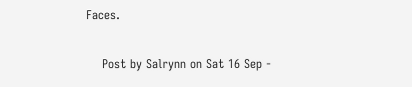Faces.

    Post by Salrynn on Sat 16 Sep -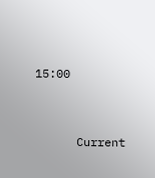15:00


      Current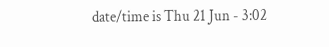date/time is Thu 21 Jun - 3:02